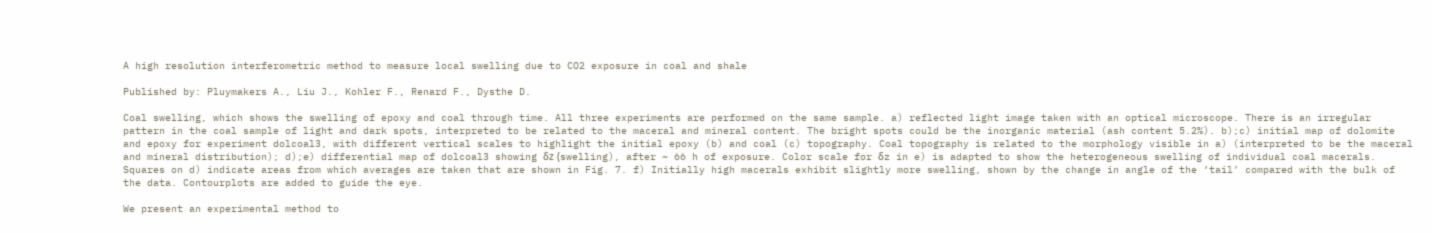A high resolution interferometric method to measure local swelling due to CO2 exposure in coal and shale

Published by: Pluymakers A., Liu J., Kohler F., Renard F., Dysthe D.

Coal swelling, which shows the swelling of epoxy and coal through time. All three experiments are performed on the same sample. a) reflected light image taken with an optical microscope. There is an irregular pattern in the coal sample of light and dark spots, interpreted to be related to the maceral and mineral content. The bright spots could be the inorganic material (ash content 5.2%). b);c) initial map of dolomite and epoxy for experiment dolcoal3, with different vertical scales to highlight the initial epoxy (b) and coal (c) topography. Coal topography is related to the morphology visible in a) (interpreted to be the maceral and mineral distribution); d);e) differential map of dolcoal3 showing δz (swelling), after ~ 66 h of exposure. Color scale for δz in e) is adapted to show the heterogeneous swelling of individual coal macerals. Squares on d) indicate areas from which averages are taken that are shown in Fig. 7. f) Initially high macerals exhibit slightly more swelling, shown by the change in angle of the ‘tail’ compared with the bulk of the data. Contourplots are added to guide the eye.

We present an experimental method to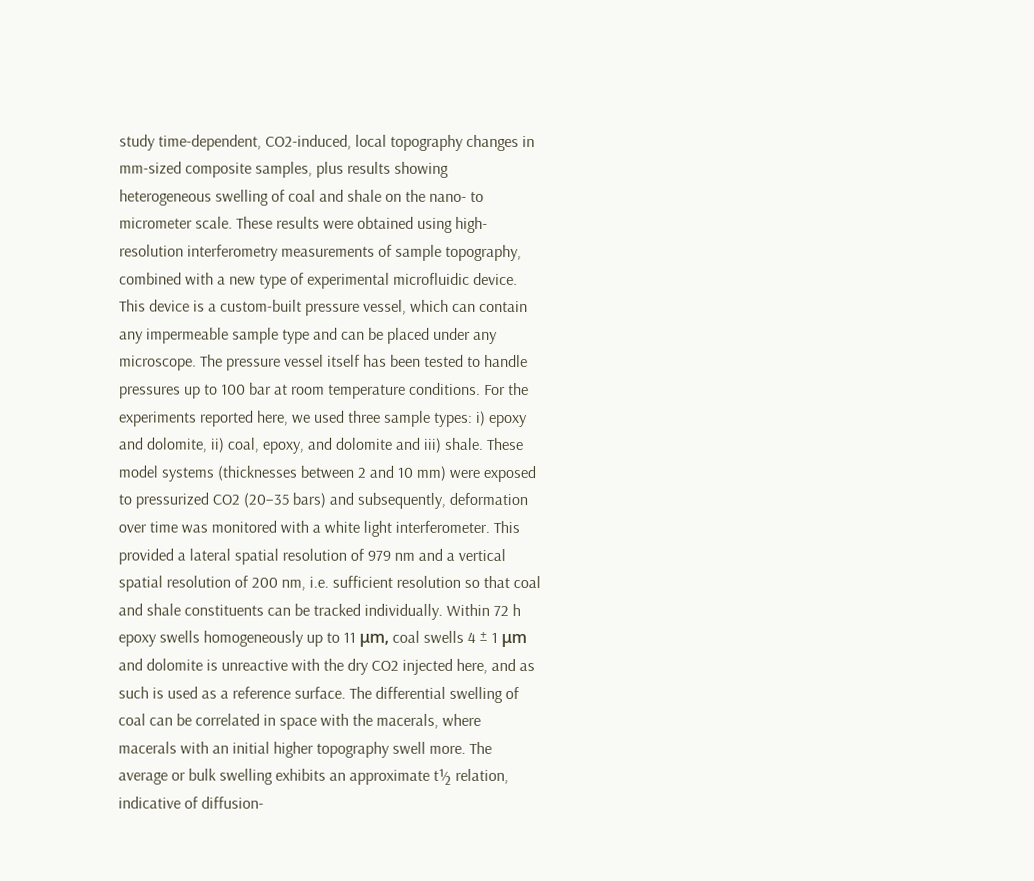study time-dependent, CO2-induced, local topography changes in mm-sized composite samples, plus results showing heterogeneous swelling of coal and shale on the nano- to micrometer scale. These results were obtained using high-resolution interferometry measurements of sample topography, combined with a new type of experimental microfluidic device. This device is a custom-built pressure vessel, which can contain any impermeable sample type and can be placed under any microscope. The pressure vessel itself has been tested to handle pressures up to 100 bar at room temperature conditions. For the experiments reported here, we used three sample types: i) epoxy and dolomite, ii) coal, epoxy, and dolomite and iii) shale. These model systems (thicknesses between 2 and 10 mm) were exposed to pressurized CO2 (20–35 bars) and subsequently, deformation over time was monitored with a white light interferometer. This provided a lateral spatial resolution of 979 nm and a vertical spatial resolution of 200 nm, i.e. sufficient resolution so that coal and shale constituents can be tracked individually. Within 72 h epoxy swells homogeneously up to 11 μm, coal swells 4 ± 1 μm and dolomite is unreactive with the dry CO2 injected here, and as such is used as a reference surface. The differential swelling of coal can be correlated in space with the macerals, where macerals with an initial higher topography swell more. The average or bulk swelling exhibits an approximate t½ relation, indicative of diffusion-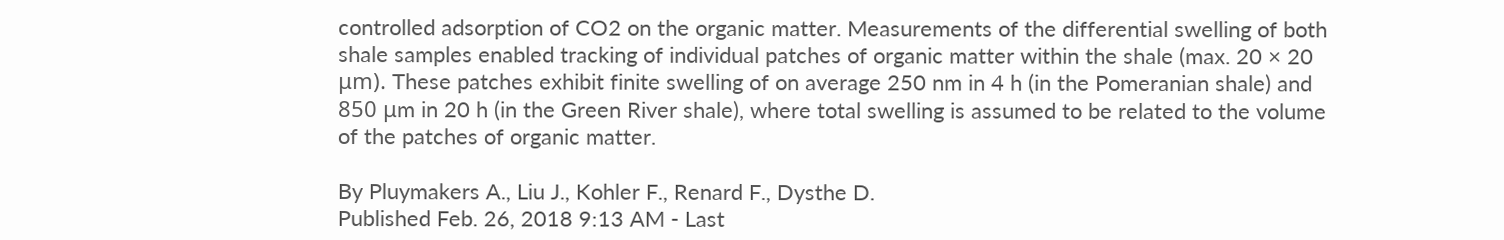controlled adsorption of CO2 on the organic matter. Measurements of the differential swelling of both shale samples enabled tracking of individual patches of organic matter within the shale (max. 20 × 20 μm). These patches exhibit finite swelling of on average 250 nm in 4 h (in the Pomeranian shale) and 850 μm in 20 h (in the Green River shale), where total swelling is assumed to be related to the volume of the patches of organic matter.

By Pluymakers A., Liu J., Kohler F., Renard F., Dysthe D.
Published Feb. 26, 2018 9:13 AM - Last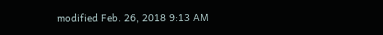modified Feb. 26, 2018 9:13 AM